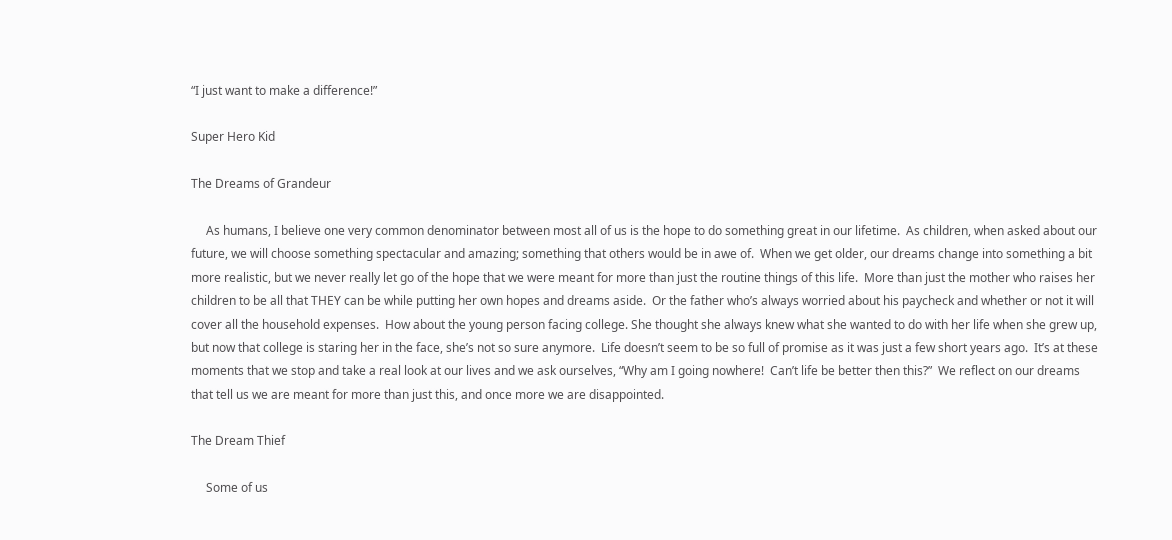“I just want to make a difference!”

Super Hero Kid

The Dreams of Grandeur

     As humans, I believe one very common denominator between most all of us is the hope to do something great in our lifetime.  As children, when asked about our future, we will choose something spectacular and amazing; something that others would be in awe of.  When we get older, our dreams change into something a bit more realistic, but we never really let go of the hope that we were meant for more than just the routine things of this life.  More than just the mother who raises her children to be all that THEY can be while putting her own hopes and dreams aside.  Or the father who’s always worried about his paycheck and whether or not it will cover all the household expenses.  How about the young person facing college. She thought she always knew what she wanted to do with her life when she grew up, but now that college is staring her in the face, she’s not so sure anymore.  Life doesn’t seem to be so full of promise as it was just a few short years ago.  It’s at these moments that we stop and take a real look at our lives and we ask ourselves, “Why am I going nowhere!  Can’t life be better then this?”  We reflect on our dreams that tell us we are meant for more than just this, and once more we are disappointed.

The Dream Thief

     Some of us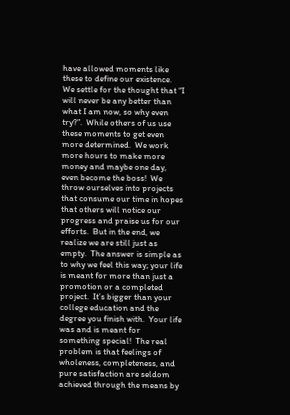have allowed moments like these to define our existence.  We settle for the thought that “I will never be any better than what I am now, so why even try?”.  While others of us use these moments to get even more determined.  We work more hours to make more money and maybe one day, even become the boss!  We throw ourselves into projects that consume our time in hopes that others will notice our progress and praise us for our efforts.  But in the end, we realize we are still just as empty.  The answer is simple as to why we feel this way; your life is meant for more than just a promotion or a completed project.  It’s bigger than your college education and the degree you finish with.  Your life was and is meant for something special!  The real problem is that feelings of wholeness, completeness, and pure satisfaction are seldom achieved through the means by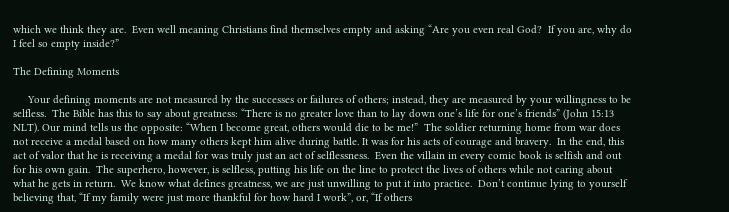which we think they are.  Even well meaning Christians find themselves empty and asking “Are you even real God?  If you are, why do I feel so empty inside?”

The Defining Moments

     Your defining moments are not measured by the successes or failures of others; instead, they are measured by your willingness to be selfless.  The Bible has this to say about greatness: “There is no greater love than to lay down one’s life for one’s friends” (John 15:13 NLT). Our mind tells us the opposite: “When I become great, others would die to be me!”  The soldier returning home from war does not receive a medal based on how many others kept him alive during battle. It was for his acts of courage and bravery.  In the end, this act of valor that he is receiving a medal for was truly just an act of selflessness.  Even the villain in every comic book is selfish and out for his own gain.  The superhero, however, is selfless, putting his life on the line to protect the lives of others while not caring about what he gets in return.  We know what defines greatness, we are just unwilling to put it into practice.  Don’t continue lying to yourself believing that, “If my family were just more thankful for how hard I work”, or, “If others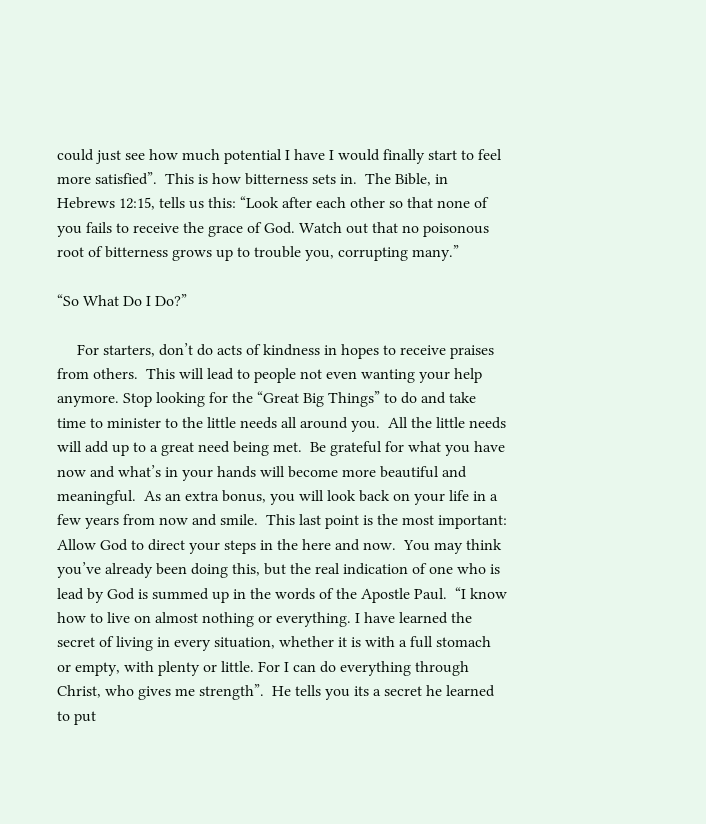could just see how much potential I have I would finally start to feel more satisfied”.  This is how bitterness sets in.  The Bible, in Hebrews 12:15, tells us this: “Look after each other so that none of you fails to receive the grace of God. Watch out that no poisonous root of bitterness grows up to trouble you, corrupting many.”

“So What Do I Do?”

     For starters, don’t do acts of kindness in hopes to receive praises from others.  This will lead to people not even wanting your help anymore. Stop looking for the “Great Big Things” to do and take time to minister to the little needs all around you.  All the little needs will add up to a great need being met.  Be grateful for what you have now and what’s in your hands will become more beautiful and meaningful.  As an extra bonus, you will look back on your life in a few years from now and smile.  This last point is the most important:  Allow God to direct your steps in the here and now.  You may think you’ve already been doing this, but the real indication of one who is lead by God is summed up in the words of the Apostle Paul.  “I know how to live on almost nothing or everything. I have learned the secret of living in every situation, whether it is with a full stomach or empty, with plenty or little. For I can do everything through Christ, who gives me strength”.  He tells you its a secret he learned to put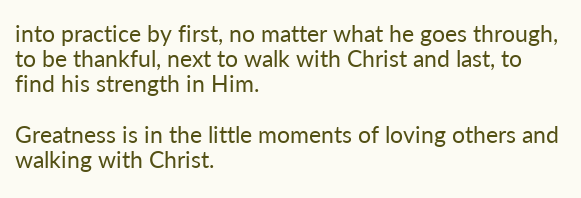into practice by first, no matter what he goes through, to be thankful, next to walk with Christ and last, to find his strength in Him.

Greatness is in the little moments of loving others and walking with Christ.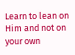Learn to lean on Him and not on your own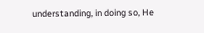understanding, in doing so, He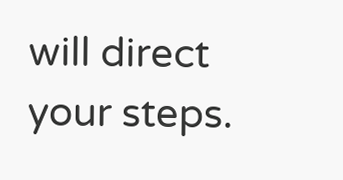will direct your steps.